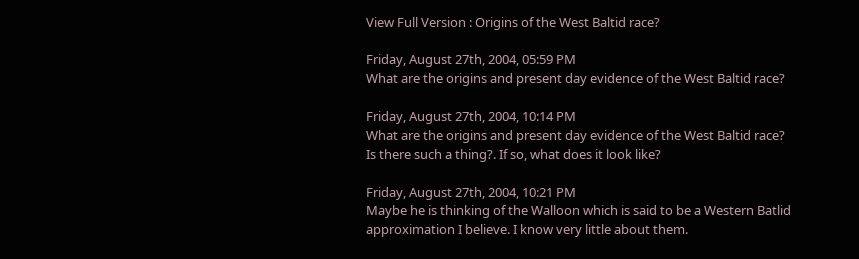View Full Version : Origins of the West Baltid race?

Friday, August 27th, 2004, 05:59 PM
What are the origins and present day evidence of the West Baltid race?

Friday, August 27th, 2004, 10:14 PM
What are the origins and present day evidence of the West Baltid race?
Is there such a thing?. If so, what does it look like?

Friday, August 27th, 2004, 10:21 PM
Maybe he is thinking of the Walloon which is said to be a Western Batlid approximation I believe. I know very little about them.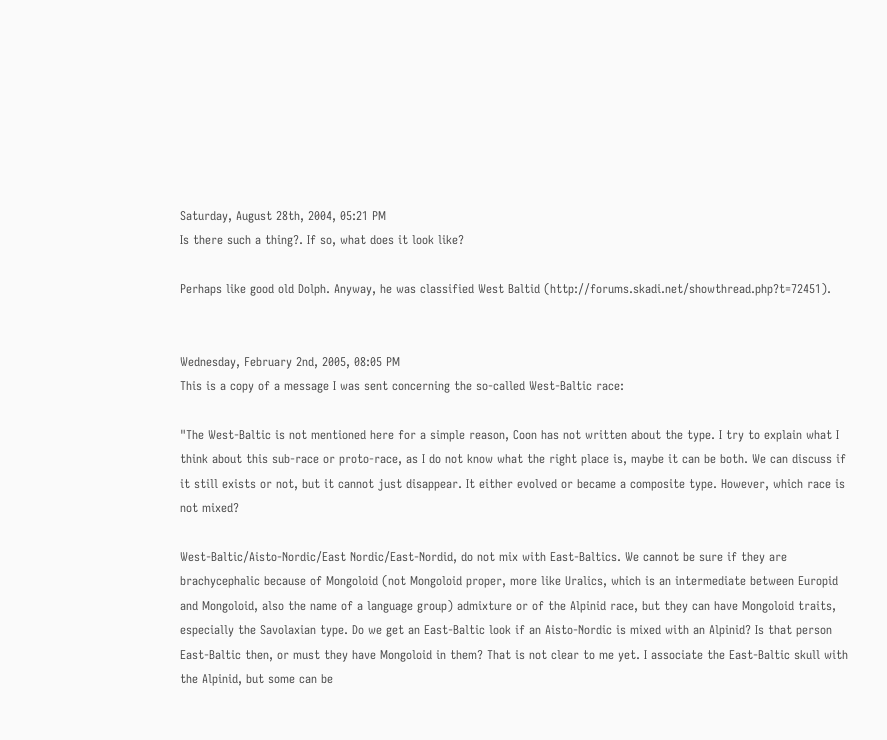Saturday, August 28th, 2004, 05:21 PM
Is there such a thing?. If so, what does it look like?

Perhaps like good old Dolph. Anyway, he was classified West Baltid (http://forums.skadi.net/showthread.php?t=72451).


Wednesday, February 2nd, 2005, 08:05 PM
This is a copy of a message I was sent concerning the so-called West-Baltic race:

"The West-Baltic is not mentioned here for a simple reason, Coon has not written about the type. I try to explain what I think about this sub-race or proto-race, as I do not know what the right place is, maybe it can be both. We can discuss if it still exists or not, but it cannot just disappear. It either evolved or became a composite type. However, which race is not mixed?

West-Baltic/Aisto-Nordic/East Nordic/East-Nordid, do not mix with East-Baltics. We cannot be sure if they are brachycephalic because of Mongoloid (not Mongoloid proper, more like Uralics, which is an intermediate between Europid and Mongoloid, also the name of a language group) admixture or of the Alpinid race, but they can have Mongoloid traits, especially the Savolaxian type. Do we get an East-Baltic look if an Aisto-Nordic is mixed with an Alpinid? Is that person East-Baltic then, or must they have Mongoloid in them? That is not clear to me yet. I associate the East-Baltic skull with the Alpinid, but some can be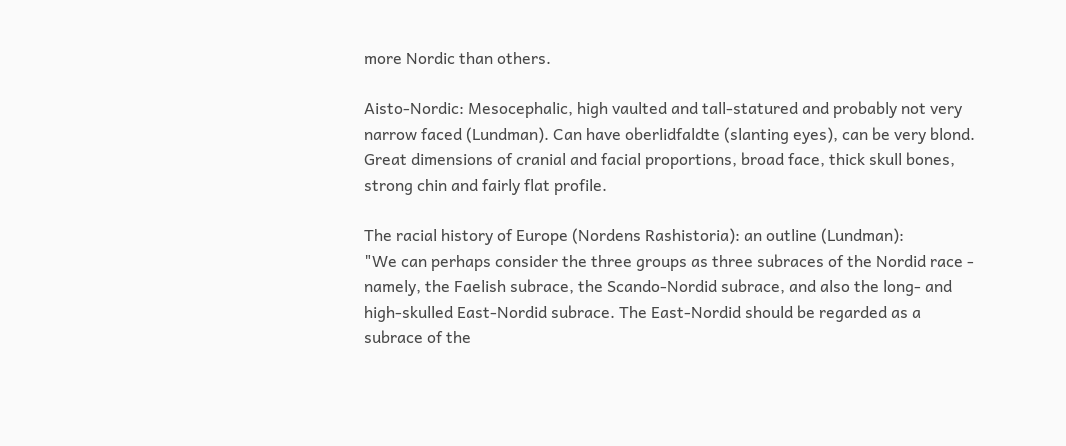more Nordic than others.

Aisto-Nordic: Mesocephalic, high vaulted and tall-statured and probably not very narrow faced (Lundman). Can have oberlidfaldte (slanting eyes), can be very blond. Great dimensions of cranial and facial proportions, broad face, thick skull bones, strong chin and fairly flat profile.

The racial history of Europe (Nordens Rashistoria): an outline (Lundman):
"We can perhaps consider the three groups as three subraces of the Nordid race - namely, the Faelish subrace, the Scando-Nordid subrace, and also the long- and high-skulled East-Nordid subrace. The East-Nordid should be regarded as a subrace of the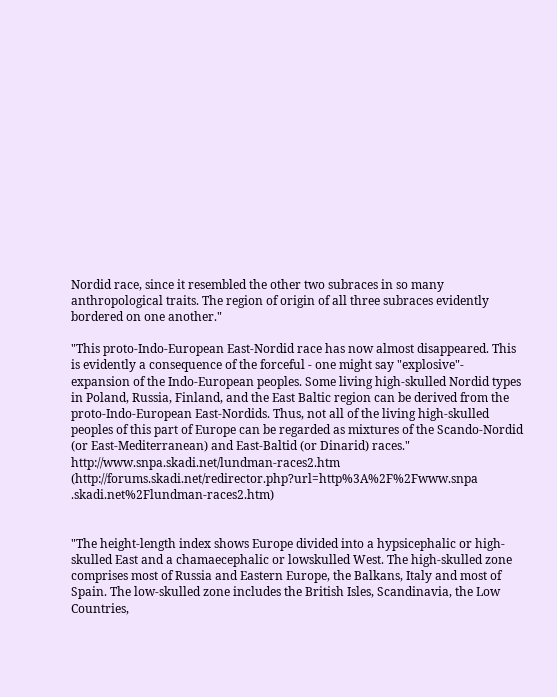Nordid race, since it resembled the other two subraces in so many anthropological traits. The region of origin of all three subraces evidently bordered on one another."

"This proto-Indo-European East-Nordid race has now almost disappeared. This is evidently a consequence of the forceful - one might say "explosive"- expansion of the Indo-European peoples. Some living high-skulled Nordid types in Poland, Russia, Finland, and the East Baltic region can be derived from the proto-Indo-European East-Nordids. Thus, not all of the living high-skulled peoples of this part of Europe can be regarded as mixtures of the Scando-Nordid (or East-Mediterranean) and East-Baltid (or Dinarid) races."
http://www.snpa.skadi.net/lundman-races2.htm (http://forums.skadi.net/redirector.php?url=http%3A%2F%2Fwww.snpa .skadi.net%2Flundman-races2.htm)


"The height-length index shows Europe divided into a hypsicephalic or high-skulled East and a chamaecephalic or lowskulled West. The high-skulled zone comprises most of Russia and Eastern Europe, the Balkans, Italy and most of Spain. The low-skulled zone includes the British Isles, Scandinavia, the Low Countries,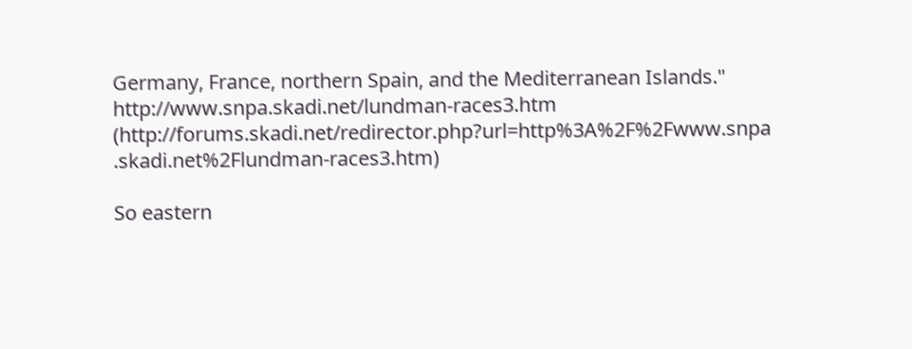Germany, France, northern Spain, and the Mediterranean Islands."
http://www.snpa.skadi.net/lundman-races3.htm (http://forums.skadi.net/redirector.php?url=http%3A%2F%2Fwww.snpa .skadi.net%2Flundman-races3.htm)

So eastern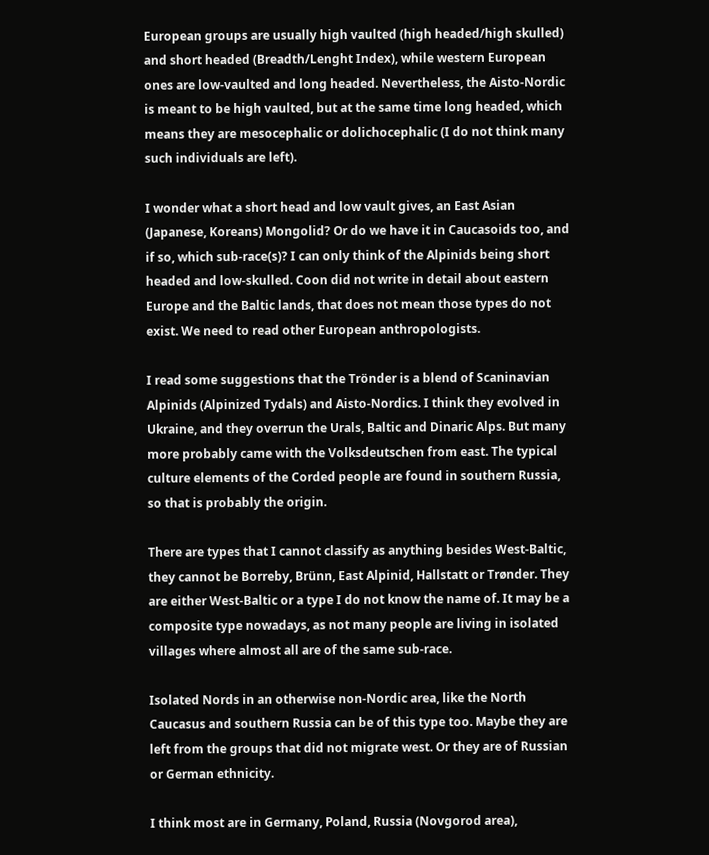European groups are usually high vaulted (high headed/high skulled) and short headed (Breadth/Lenght Index), while western European ones are low-vaulted and long headed. Nevertheless, the Aisto-Nordic is meant to be high vaulted, but at the same time long headed, which means they are mesocephalic or dolichocephalic (I do not think many such individuals are left).

I wonder what a short head and low vault gives, an East Asian (Japanese, Koreans) Mongolid? Or do we have it in Caucasoids too, and if so, which sub-race(s)? I can only think of the Alpinids being short headed and low-skulled. Coon did not write in detail about eastern Europe and the Baltic lands, that does not mean those types do not exist. We need to read other European anthropologists.

I read some suggestions that the Trönder is a blend of Scaninavian Alpinids (Alpinized Tydals) and Aisto-Nordics. I think they evolved in Ukraine, and they overrun the Urals, Baltic and Dinaric Alps. But many more probably came with the Volksdeutschen from east. The typical culture elements of the Corded people are found in southern Russia, so that is probably the origin.

There are types that I cannot classify as anything besides West-Baltic, they cannot be Borreby, Brünn, East Alpinid, Hallstatt or Trønder. They are either West-Baltic or a type I do not know the name of. It may be a composite type nowadays, as not many people are living in isolated villages where almost all are of the same sub-race.

Isolated Nords in an otherwise non-Nordic area, like the North Caucasus and southern Russia can be of this type too. Maybe they are left from the groups that did not migrate west. Or they are of Russian or German ethnicity.

I think most are in Germany, Poland, Russia (Novgorod area),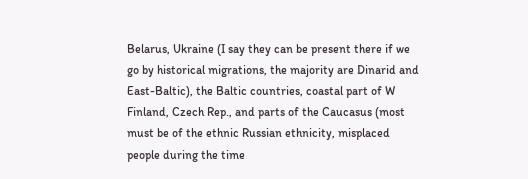Belarus, Ukraine (I say they can be present there if we go by historical migrations, the majority are Dinarid and East-Baltic), the Baltic countries, coastal part of W Finland, Czech Rep., and parts of the Caucasus (most must be of the ethnic Russian ethnicity, misplaced people during the time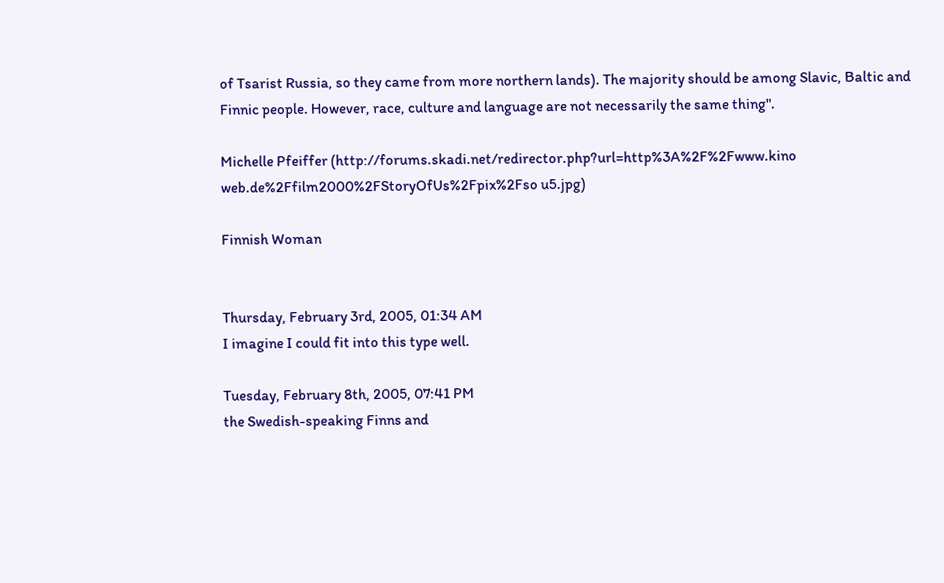of Tsarist Russia, so they came from more northern lands). The majority should be among Slavic, Baltic and Finnic people. However, race, culture and language are not necessarily the same thing".

Michelle Pfeiffer (http://forums.skadi.net/redirector.php?url=http%3A%2F%2Fwww.kino web.de%2Ffilm2000%2FStoryOfUs%2Fpix%2Fso u5.jpg)

Finnish Woman


Thursday, February 3rd, 2005, 01:34 AM
I imagine I could fit into this type well.

Tuesday, February 8th, 2005, 07:41 PM
the Swedish-speaking Finns and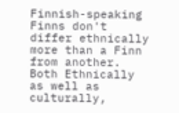Finnish-speaking Finns don't differ ethnically more than a Finn from another. Both Ethnically as well as culturally,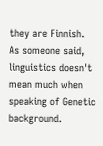they are Finnish. As someone said, linguistics doesn't mean much when speaking of Genetic background.